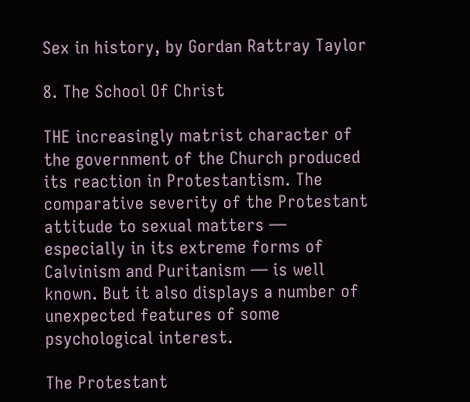Sex in history, by Gordan Rattray Taylor

8. The School Of Christ

THE increasingly matrist character of the government of the Church produced its reaction in Protestantism. The comparative severity of the Protestant attitude to sexual matters — especially in its extreme forms of Calvinism and Puritanism — is well known. But it also displays a number of unexpected features of some psychological interest.

The Protestant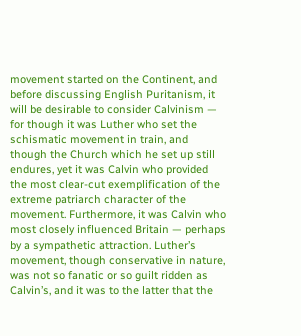movement started on the Continent, and before discussing English Puritanism, it will be desirable to consider Calvinism — for though it was Luther who set the schismatic movement in train, and though the Church which he set up still endures, yet it was Calvin who provided the most clear-cut exemplification of the extreme patriarch character of the movement. Furthermore, it was Calvin who most closely influenced Britain — perhaps by a sympathetic attraction. Luther’s movement, though conservative in nature, was not so fanatic or so guilt ridden as Calvin’s, and it was to the latter that the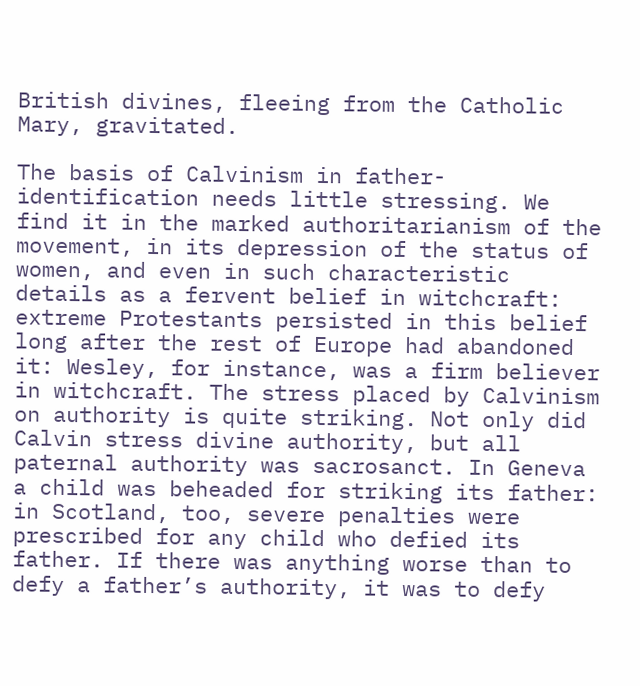British divines, fleeing from the Catholic Mary, gravitated.

The basis of Calvinism in father-identification needs little stressing. We find it in the marked authoritarianism of the movement, in its depression of the status of women, and even in such characteristic details as a fervent belief in witchcraft: extreme Protestants persisted in this belief long after the rest of Europe had abandoned it: Wesley, for instance, was a firm believer in witchcraft. The stress placed by Calvinism on authority is quite striking. Not only did Calvin stress divine authority, but all paternal authority was sacrosanct. In Geneva a child was beheaded for striking its father: in Scotland, too, severe penalties were prescribed for any child who defied its father. If there was anything worse than to defy a father’s authority, it was to defy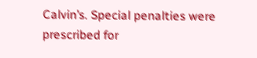Calvin’s. Special penalties were prescribed for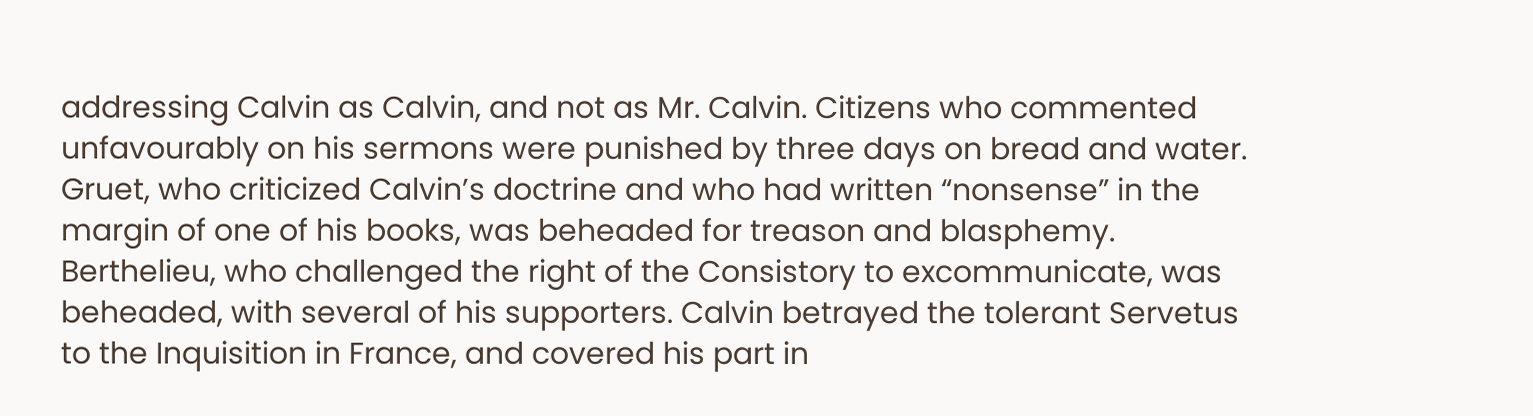addressing Calvin as Calvin, and not as Mr. Calvin. Citizens who commented unfavourably on his sermons were punished by three days on bread and water. Gruet, who criticized Calvin’s doctrine and who had written “nonsense” in the margin of one of his books, was beheaded for treason and blasphemy. Berthelieu, who challenged the right of the Consistory to excommunicate, was beheaded, with several of his supporters. Calvin betrayed the tolerant Servetus to the Inquisition in France, and covered his part in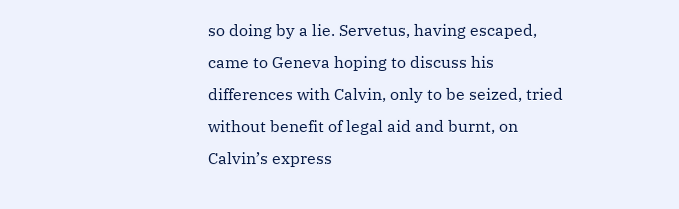so doing by a lie. Servetus, having escaped, came to Geneva hoping to discuss his differences with Calvin, only to be seized, tried without benefit of legal aid and burnt, on Calvin’s express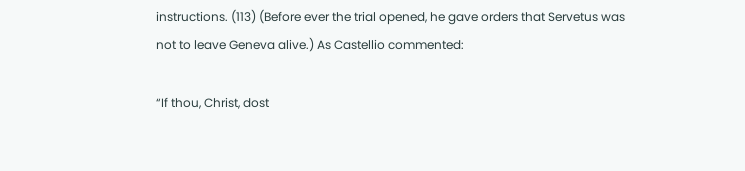instructions. (113) (Before ever the trial opened, he gave orders that Servetus was not to leave Geneva alive.) As Castellio commented:

“If thou, Christ, dost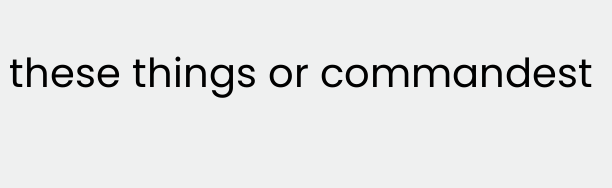these things or commandest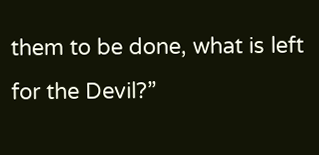them to be done, what is left for the Devil?”